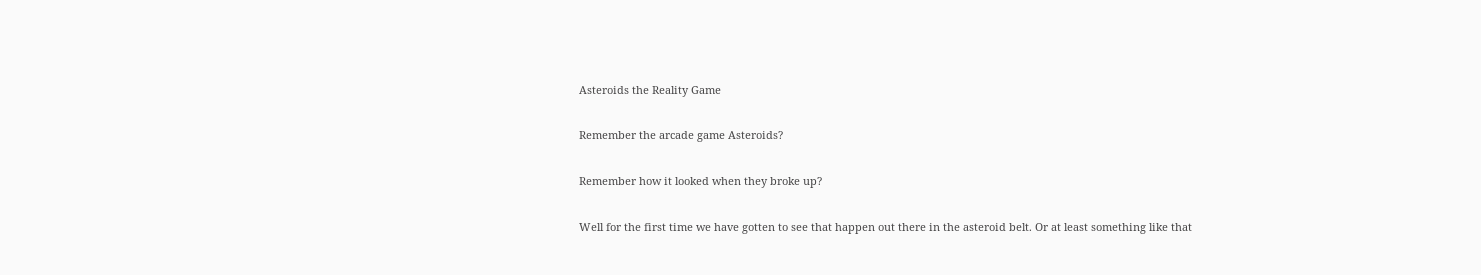Asteroids the Reality Game

Remember the arcade game Asteroids?

Remember how it looked when they broke up?

Well for the first time we have gotten to see that happen out there in the asteroid belt. Or at least something like that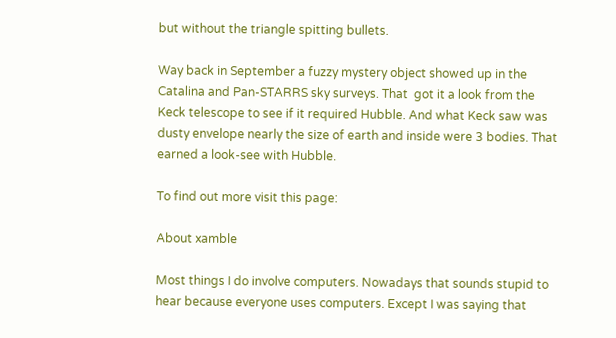but without the triangle spitting bullets.

Way back in September a fuzzy mystery object showed up in the Catalina and Pan-STARRS sky surveys. That  got it a look from the Keck telescope to see if it required Hubble. And what Keck saw was dusty envelope nearly the size of earth and inside were 3 bodies. That earned a look-see with Hubble.

To find out more visit this page:

About xamble

Most things I do involve computers. Nowadays that sounds stupid to hear because everyone uses computers. Except I was saying that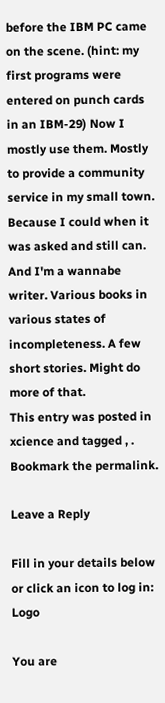before the IBM PC came on the scene. (hint: my first programs were entered on punch cards in an IBM-29) Now I mostly use them. Mostly to provide a community service in my small town. Because I could when it was asked and still can. And I'm a wannabe writer. Various books in various states of incompleteness. A few short stories. Might do more of that.
This entry was posted in xcience and tagged , . Bookmark the permalink.

Leave a Reply

Fill in your details below or click an icon to log in: Logo

You are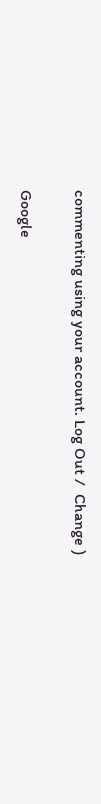commenting using your account. Log Out /  Change )

Google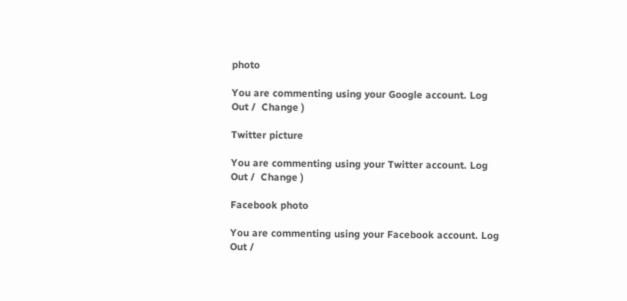photo

You are commenting using your Google account. Log Out /  Change )

Twitter picture

You are commenting using your Twitter account. Log Out /  Change )

Facebook photo

You are commenting using your Facebook account. Log Out /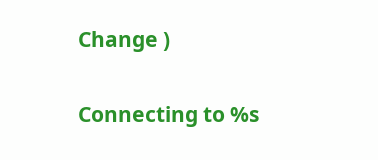Change )

Connecting to %s